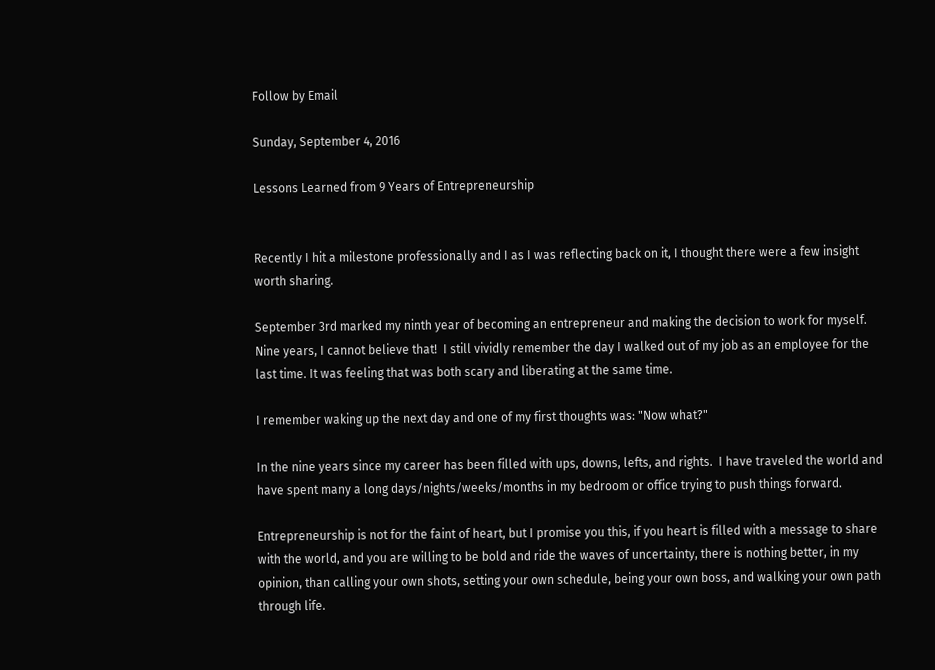Follow by Email

Sunday, September 4, 2016

Lessons Learned from 9 Years of Entrepreneurship


Recently I hit a milestone professionally and I as I was reflecting back on it, I thought there were a few insight worth sharing.

September 3rd marked my ninth year of becoming an entrepreneur and making the decision to work for myself. Nine years, I cannot believe that!  I still vividly remember the day I walked out of my job as an employee for the last time. It was feeling that was both scary and liberating at the same time.

I remember waking up the next day and one of my first thoughts was: "Now what?"

In the nine years since my career has been filled with ups, downs, lefts, and rights.  I have traveled the world and have spent many a long days/nights/weeks/months in my bedroom or office trying to push things forward.

Entrepreneurship is not for the faint of heart, but I promise you this, if you heart is filled with a message to share with the world, and you are willing to be bold and ride the waves of uncertainty, there is nothing better, in my opinion, than calling your own shots, setting your own schedule, being your own boss, and walking your own path through life.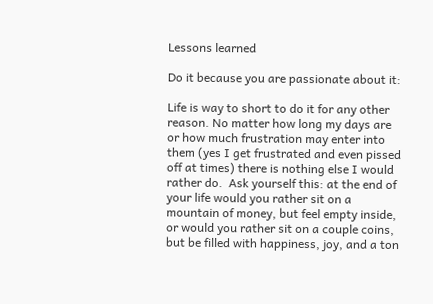Lessons learned

Do it because you are passionate about it:

Life is way to short to do it for any other reason. No matter how long my days are or how much frustration may enter into them (yes I get frustrated and even pissed off at times) there is nothing else I would rather do.  Ask yourself this: at the end of your life would you rather sit on a mountain of money, but feel empty inside, or would you rather sit on a couple coins, but be filled with happiness, joy, and a ton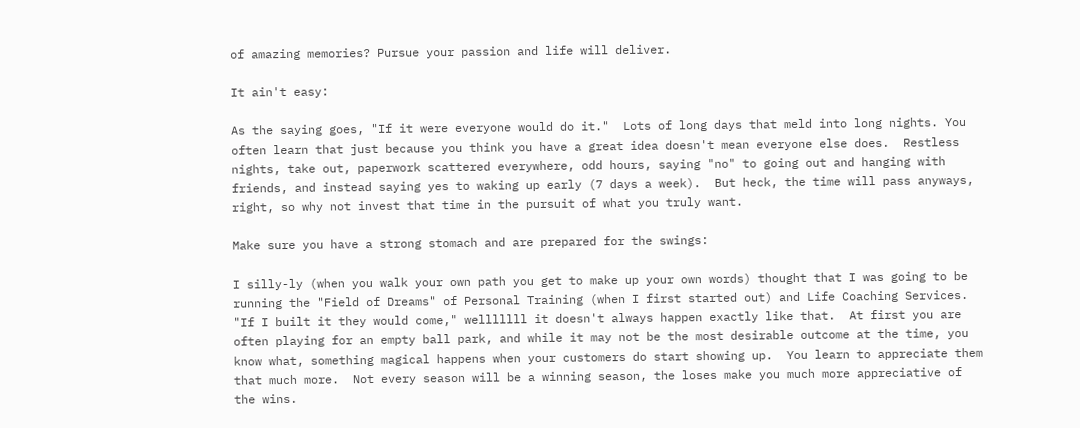of amazing memories? Pursue your passion and life will deliver.

It ain't easy:

As the saying goes, "If it were everyone would do it."  Lots of long days that meld into long nights. You often learn that just because you think you have a great idea doesn't mean everyone else does.  Restless nights, take out, paperwork scattered everywhere, odd hours, saying "no" to going out and hanging with friends, and instead saying yes to waking up early (7 days a week).  But heck, the time will pass anyways, right, so why not invest that time in the pursuit of what you truly want.

Make sure you have a strong stomach and are prepared for the swings:

I silly-ly (when you walk your own path you get to make up your own words) thought that I was going to be running the "Field of Dreams" of Personal Training (when I first started out) and Life Coaching Services.  "If I built it they would come," welllllll it doesn't always happen exactly like that.  At first you are often playing for an empty ball park, and while it may not be the most desirable outcome at the time, you know what, something magical happens when your customers do start showing up.  You learn to appreciate them that much more.  Not every season will be a winning season, the loses make you much more appreciative of the wins.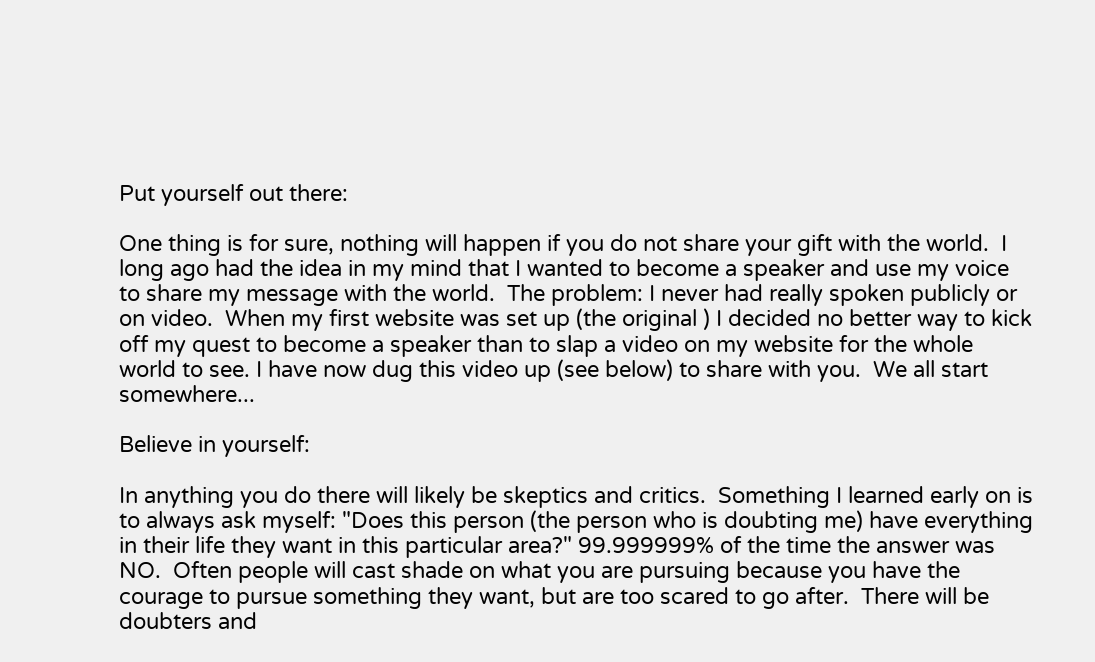Put yourself out there:

One thing is for sure, nothing will happen if you do not share your gift with the world.  I long ago had the idea in my mind that I wanted to become a speaker and use my voice to share my message with the world.  The problem: I never had really spoken publicly or on video.  When my first website was set up (the original ) I decided no better way to kick off my quest to become a speaker than to slap a video on my website for the whole world to see. I have now dug this video up (see below) to share with you.  We all start somewhere...

Believe in yourself:

In anything you do there will likely be skeptics and critics.  Something I learned early on is to always ask myself: "Does this person (the person who is doubting me) have everything in their life they want in this particular area?" 99.999999% of the time the answer was NO.  Often people will cast shade on what you are pursuing because you have the courage to pursue something they want, but are too scared to go after.  There will be doubters and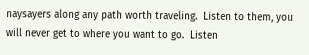naysayers along any path worth traveling.  Listen to them, you will never get to where you want to go.  Listen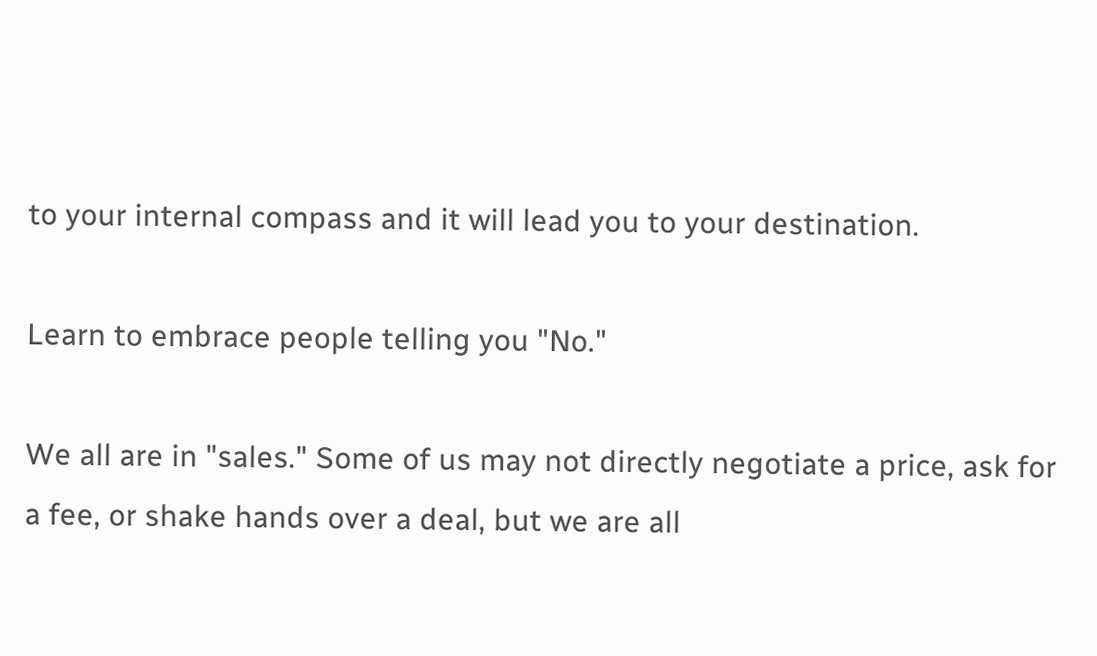to your internal compass and it will lead you to your destination.

Learn to embrace people telling you "No."

We all are in "sales." Some of us may not directly negotiate a price, ask for a fee, or shake hands over a deal, but we are all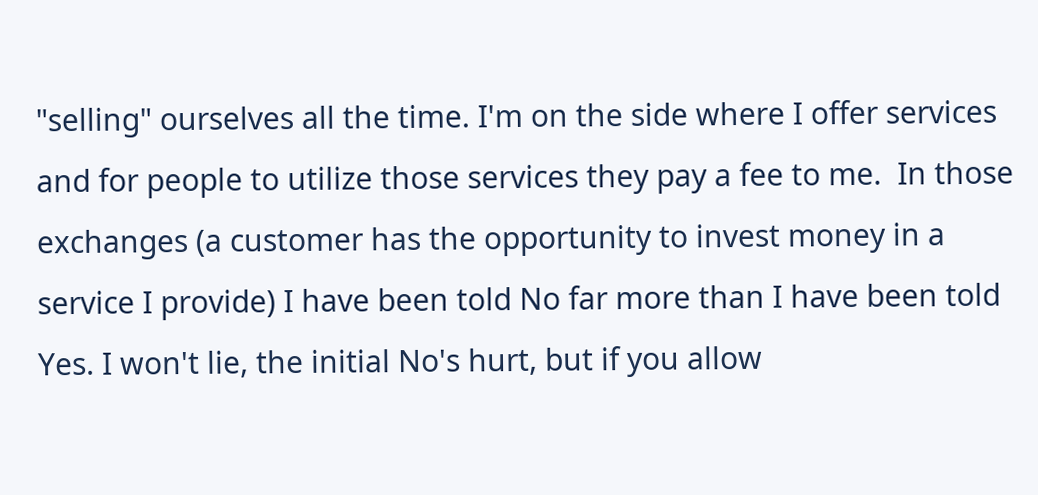"selling" ourselves all the time. I'm on the side where I offer services and for people to utilize those services they pay a fee to me.  In those exchanges (a customer has the opportunity to invest money in a service I provide) I have been told No far more than I have been told Yes. I won't lie, the initial No's hurt, but if you allow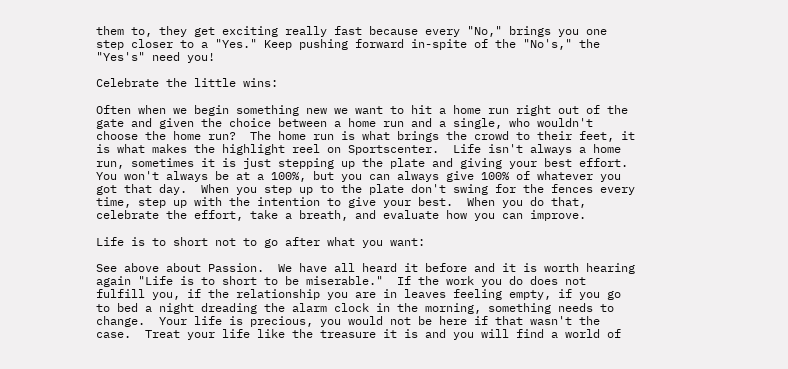them to, they get exciting really fast because every "No," brings you one step closer to a "Yes." Keep pushing forward in-spite of the "No's," the "Yes's" need you!

Celebrate the little wins:

Often when we begin something new we want to hit a home run right out of the gate and given the choice between a home run and a single, who wouldn't choose the home run?  The home run is what brings the crowd to their feet, it is what makes the highlight reel on Sportscenter.  Life isn't always a home run, sometimes it is just stepping up the plate and giving your best effort. You won't always be at a 100%, but you can always give 100% of whatever you got that day.  When you step up to the plate don't swing for the fences every time, step up with the intention to give your best.  When you do that, celebrate the effort, take a breath, and evaluate how you can improve.

Life is to short not to go after what you want:

See above about Passion.  We have all heard it before and it is worth hearing again "Life is to short to be miserable."  If the work you do does not fulfill you, if the relationship you are in leaves feeling empty, if you go to bed a night dreading the alarm clock in the morning, something needs to change.  Your life is precious, you would not be here if that wasn't the case.  Treat your life like the treasure it is and you will find a world of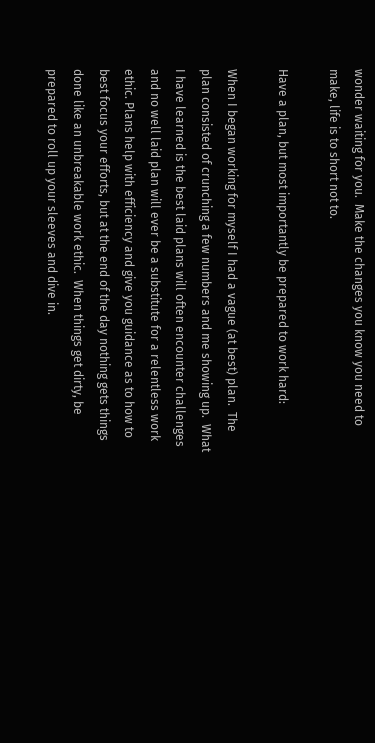wonder waiting for you.  Make the changes you know you need to make, life is to short not to.

Have a plan, but most importantly be prepared to work hard:

When I began working for myself I had a vague (at best) plan.  The plan consisted of crunching a few numbers and me showing up.  What I have learned is the best laid plans will often encounter challenges and no well laid plan will ever be a substitute for a relentless work ethic. Plans help with efficiency and give you guidance as to how to best focus your efforts, but at the end of the day nothing gets things done like an unbreakable work ethic.  When things get dirty, be prepared to roll up your sleeves and dive in.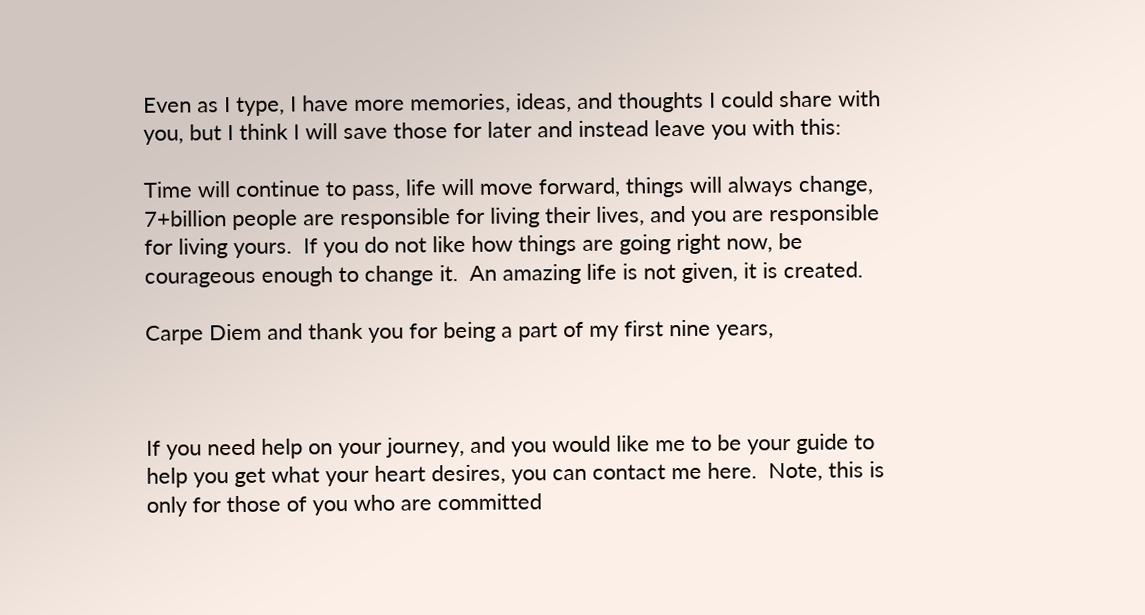Even as I type, I have more memories, ideas, and thoughts I could share with you, but I think I will save those for later and instead leave you with this:

Time will continue to pass, life will move forward, things will always change, 7+billion people are responsible for living their lives, and you are responsible for living yours.  If you do not like how things are going right now, be courageous enough to change it.  An amazing life is not given, it is created.

Carpe Diem and thank you for being a part of my first nine years,



If you need help on your journey, and you would like me to be your guide to help you get what your heart desires, you can contact me here.  Note, this is only for those of you who are committed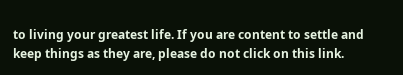to living your greatest life. If you are content to settle and keep things as they are, please do not click on this link.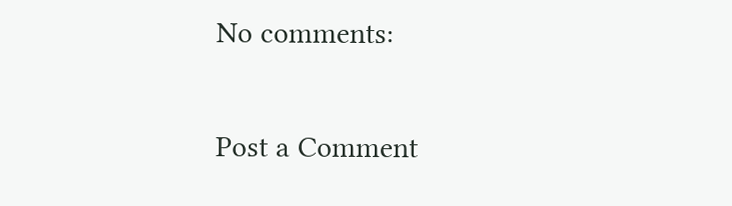No comments:

Post a Comment